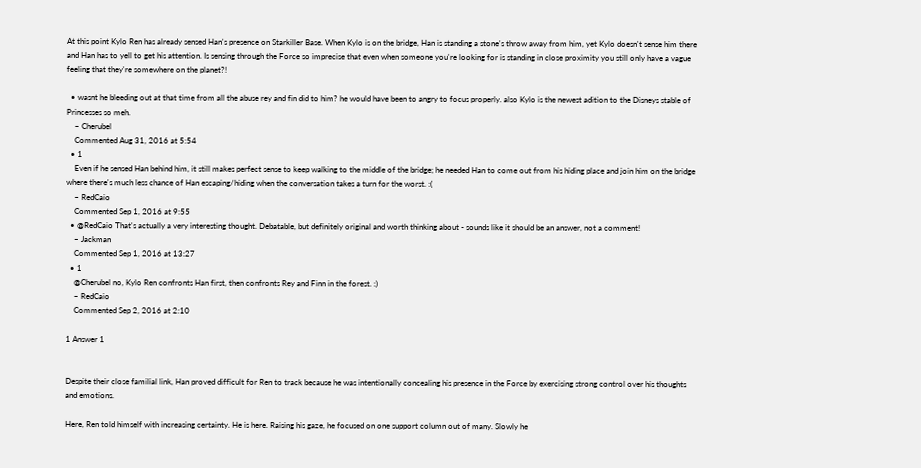At this point Kylo Ren has already sensed Han's presence on Starkiller Base. When Kylo is on the bridge, Han is standing a stone's throw away from him, yet Kylo doesn't sense him there and Han has to yell to get his attention. Is sensing through the Force so imprecise that even when someone you're looking for is standing in close proximity you still only have a vague feeling that they're somewhere on the planet?!

  • wasnt he bleeding out at that time from all the abuse rey and fin did to him? he would have been to angry to focus properly. also Kylo is the newest adition to the Disneys stable of Princesses so meh.
    – Cherubel
    Commented Aug 31, 2016 at 5:54
  • 1
    Even if he sensed Han behind him, it still makes perfect sense to keep walking to the middle of the bridge; he needed Han to come out from his hiding place and join him on the bridge where there's much less chance of Han escaping/hiding when the conversation takes a turn for the worst. :(
    – RedCaio
    Commented Sep 1, 2016 at 9:55
  • @RedCaio That's actually a very interesting thought. Debatable, but definitely original and worth thinking about - sounds like it should be an answer, not a comment!
    – Jackman
    Commented Sep 1, 2016 at 13:27
  • 1
    @Cherubel no, Kylo Ren confronts Han first, then confronts Rey and Finn in the forest. :)
    – RedCaio
    Commented Sep 2, 2016 at 2:10

1 Answer 1


Despite their close familial link, Han proved difficult for Ren to track because he was intentionally concealing his presence in the Force by exercising strong control over his thoughts and emotions.

Here, Ren told himself with increasing certainty. He is here. Raising his gaze, he focused on one support column out of many. Slowly he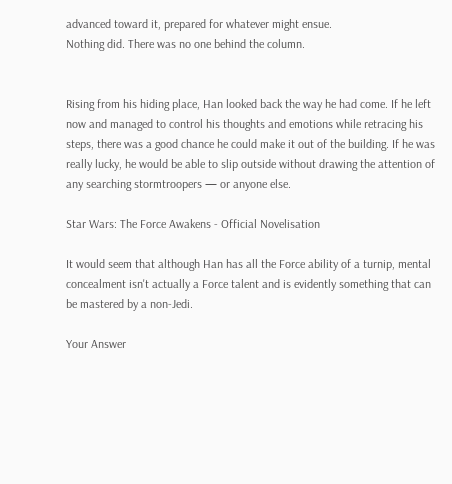advanced toward it, prepared for whatever might ensue.
Nothing did. There was no one behind the column.


Rising from his hiding place, Han looked back the way he had come. If he left now and managed to control his thoughts and emotions while retracing his steps, there was a good chance he could make it out of the building. If he was really lucky, he would be able to slip outside without drawing the attention of any searching stormtroopers — or anyone else.

Star Wars: The Force Awakens - Official Novelisation

It would seem that although Han has all the Force ability of a turnip, mental concealment isn't actually a Force talent and is evidently something that can be mastered by a non-Jedi.

Your Answer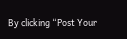By clicking “Post Your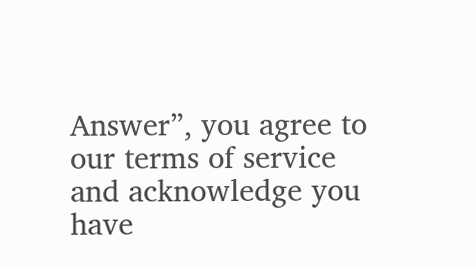Answer”, you agree to our terms of service and acknowledge you have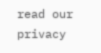read our privacy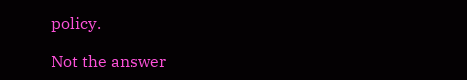policy.

Not the answer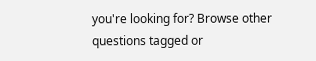you're looking for? Browse other questions tagged or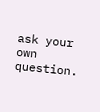ask your own question.